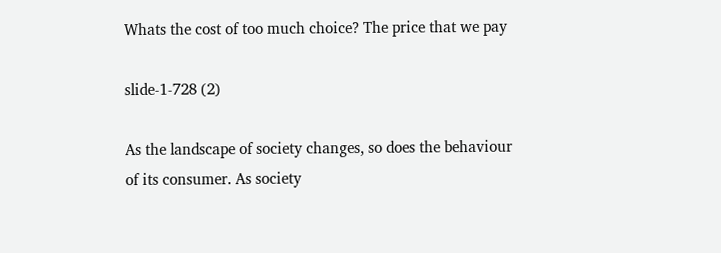Whats the cost of too much choice? The price that we pay

slide-1-728 (2)

As the landscape of society changes, so does the behaviour of its consumer. As society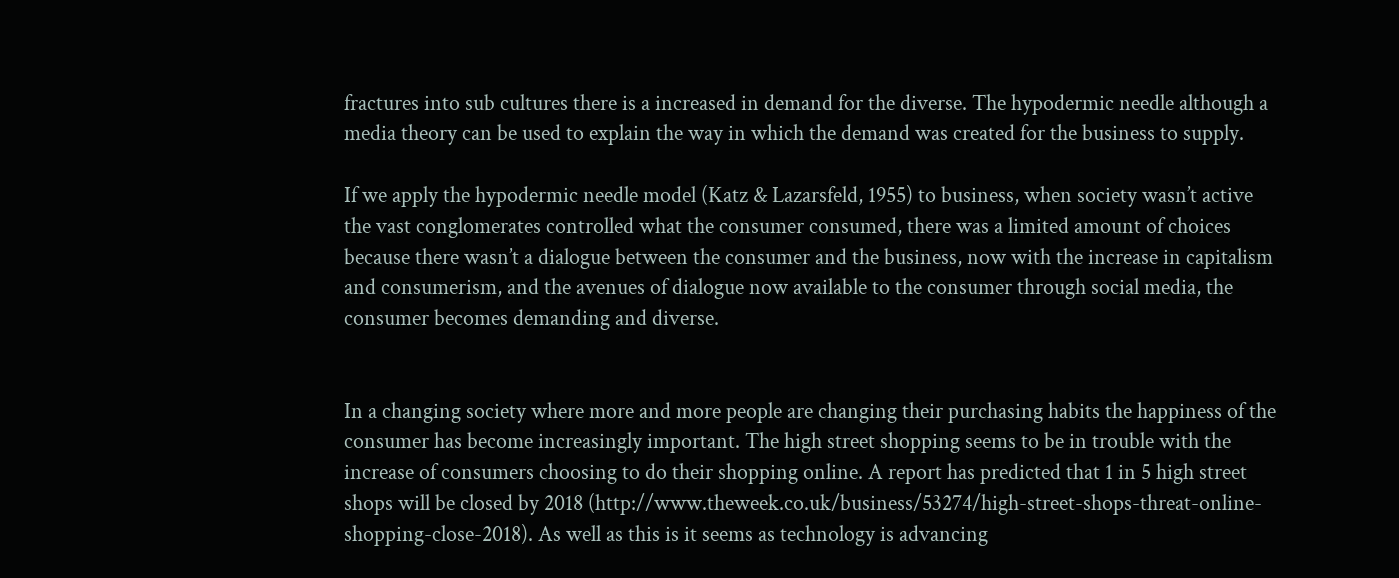fractures into sub cultures there is a increased in demand for the diverse. The hypodermic needle although a media theory can be used to explain the way in which the demand was created for the business to supply.

If we apply the hypodermic needle model (Katz & Lazarsfeld, 1955) to business, when society wasn’t active the vast conglomerates controlled what the consumer consumed, there was a limited amount of choices because there wasn’t a dialogue between the consumer and the business, now with the increase in capitalism and consumerism, and the avenues of dialogue now available to the consumer through social media, the consumer becomes demanding and diverse.


In a changing society where more and more people are changing their purchasing habits the happiness of the consumer has become increasingly important. The high street shopping seems to be in trouble with the increase of consumers choosing to do their shopping online. A report has predicted that 1 in 5 high street shops will be closed by 2018 (http://www.theweek.co.uk/business/53274/high-street-shops-threat-online-shopping-close-2018). As well as this is it seems as technology is advancing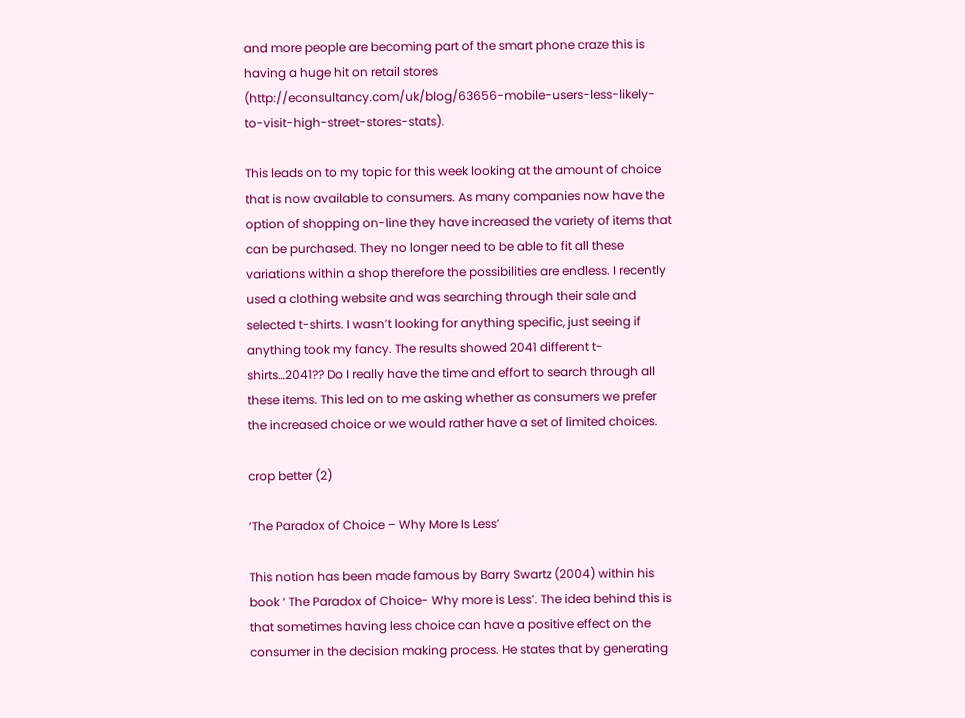and more people are becoming part of the smart phone craze this is having a huge hit on retail stores (http://econsultancy.com/uk/blog/63656-mobile-users-less-likely-to-visit-high-street-stores-stats).

This leads on to my topic for this week looking at the amount of choice that is now available to consumers. As many companies now have the option of shopping on-line they have increased the variety of items that can be purchased. They no longer need to be able to fit all these variations within a shop therefore the possibilities are endless. I recently used a clothing website and was searching through their sale and selected t-shirts. I wasn’t looking for anything specific, just seeing if anything took my fancy. The results showed 2041 different t-shirts…2041?? Do I really have the time and effort to search through all these items. This led on to me asking whether as consumers we prefer the increased choice or we would rather have a set of limited choices.

crop better (2)

‘The Paradox of Choice – Why More Is Less’

This notion has been made famous by Barry Swartz (2004) within his book ‘ The Paradox of Choice- Why more is Less’. The idea behind this is that sometimes having less choice can have a positive effect on the consumer in the decision making process. He states that by generating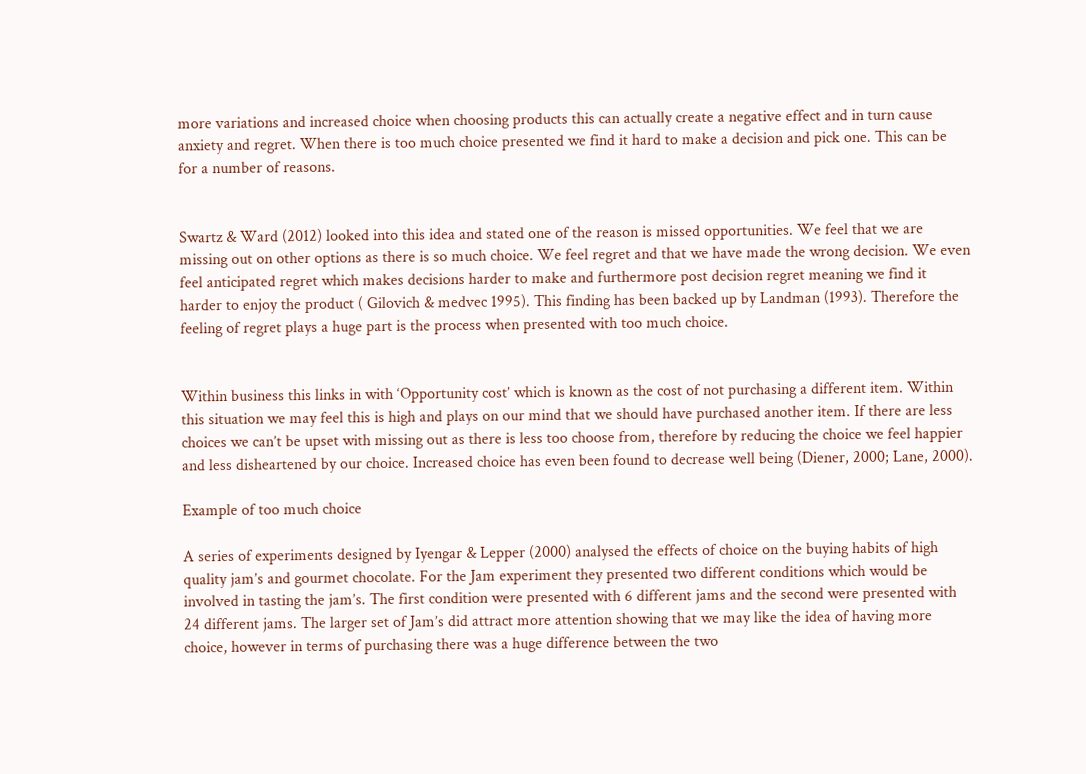more variations and increased choice when choosing products this can actually create a negative effect and in turn cause anxiety and regret. When there is too much choice presented we find it hard to make a decision and pick one. This can be for a number of reasons.


Swartz & Ward (2012) looked into this idea and stated one of the reason is missed opportunities. We feel that we are missing out on other options as there is so much choice. We feel regret and that we have made the wrong decision. We even feel anticipated regret which makes decisions harder to make and furthermore post decision regret meaning we find it harder to enjoy the product ( Gilovich & medvec 1995). This finding has been backed up by Landman (1993). Therefore the feeling of regret plays a huge part is the process when presented with too much choice.


Within business this links in with ‘Opportunity cost’ which is known as the cost of not purchasing a different item. Within this situation we may feel this is high and plays on our mind that we should have purchased another item. If there are less choices we can’t be upset with missing out as there is less too choose from, therefore by reducing the choice we feel happier and less disheartened by our choice. Increased choice has even been found to decrease well being (Diener, 2000; Lane, 2000).

Example of too much choice

A series of experiments designed by Iyengar & Lepper (2000) analysed the effects of choice on the buying habits of high quality jam’s and gourmet chocolate. For the Jam experiment they presented two different conditions which would be involved in tasting the jam’s. The first condition were presented with 6 different jams and the second were presented with 24 different jams. The larger set of Jam’s did attract more attention showing that we may like the idea of having more choice, however in terms of purchasing there was a huge difference between the two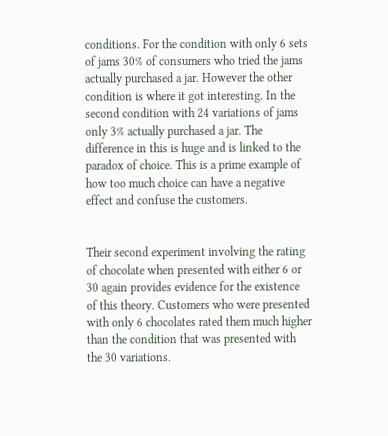conditions. For the condition with only 6 sets of jams 30% of consumers who tried the jams actually purchased a jar. However the other condition is where it got interesting. In the second condition with 24 variations of jams only 3% actually purchased a jar. The difference in this is huge and is linked to the paradox of choice. This is a prime example of how too much choice can have a negative effect and confuse the customers.


Their second experiment involving the rating of chocolate when presented with either 6 or 30 again provides evidence for the existence of this theory. Customers who were presented with only 6 chocolates rated them much higher than the condition that was presented with the 30 variations.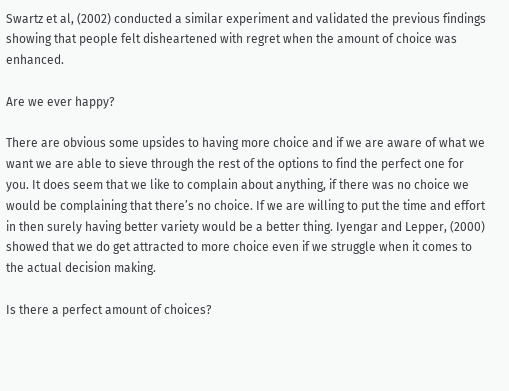Swartz et al, (2002) conducted a similar experiment and validated the previous findings showing that people felt disheartened with regret when the amount of choice was enhanced.

Are we ever happy?

There are obvious some upsides to having more choice and if we are aware of what we want we are able to sieve through the rest of the options to find the perfect one for you. It does seem that we like to complain about anything, if there was no choice we would be complaining that there’s no choice. If we are willing to put the time and effort in then surely having better variety would be a better thing. Iyengar and Lepper, (2000) showed that we do get attracted to more choice even if we struggle when it comes to the actual decision making.

Is there a perfect amount of choices?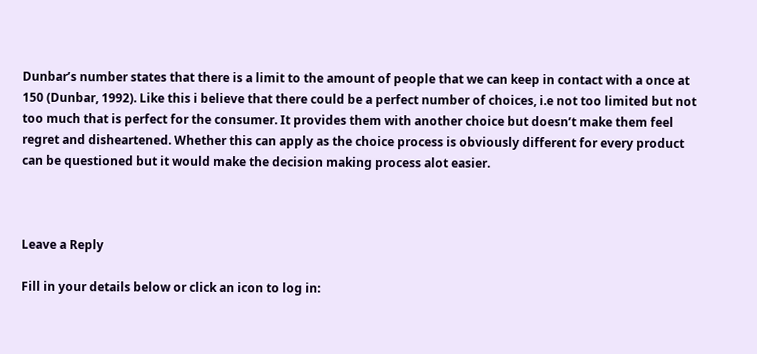Dunbar’s number states that there is a limit to the amount of people that we can keep in contact with a once at 150 (Dunbar, 1992). Like this i believe that there could be a perfect number of choices, i.e not too limited but not too much that is perfect for the consumer. It provides them with another choice but doesn’t make them feel regret and disheartened. Whether this can apply as the choice process is obviously different for every product can be questioned but it would make the decision making process alot easier.



Leave a Reply

Fill in your details below or click an icon to log in: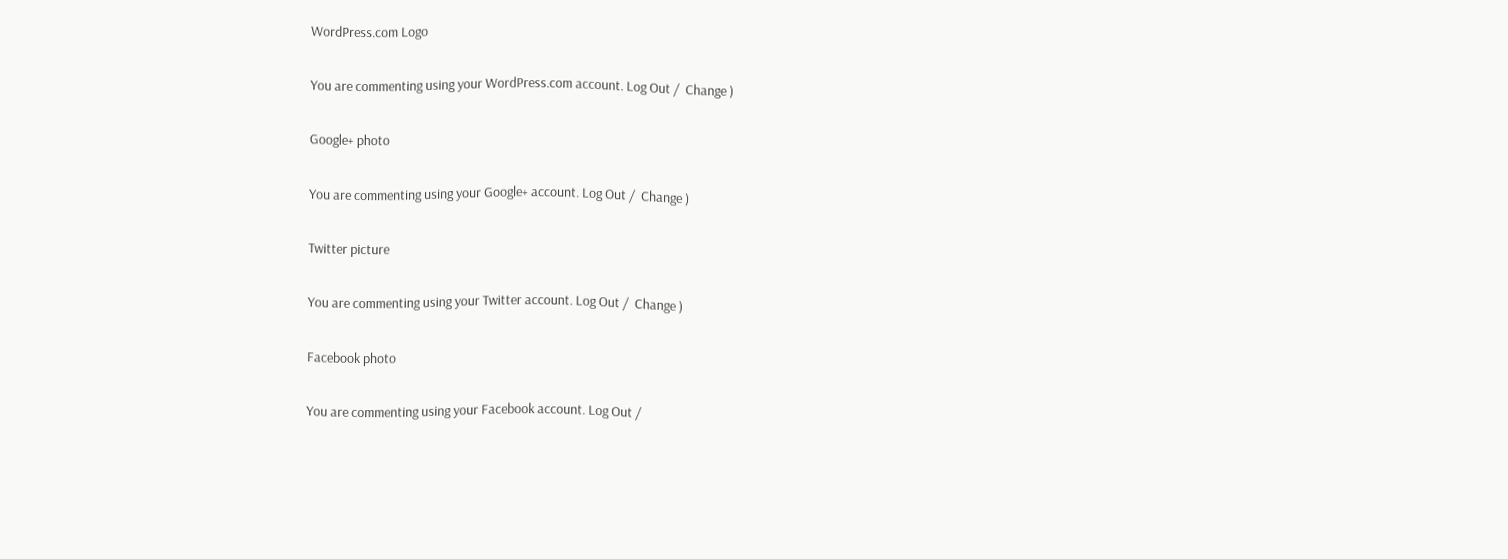WordPress.com Logo

You are commenting using your WordPress.com account. Log Out /  Change )

Google+ photo

You are commenting using your Google+ account. Log Out /  Change )

Twitter picture

You are commenting using your Twitter account. Log Out /  Change )

Facebook photo

You are commenting using your Facebook account. Log Out /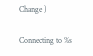Change )

Connecting to %s